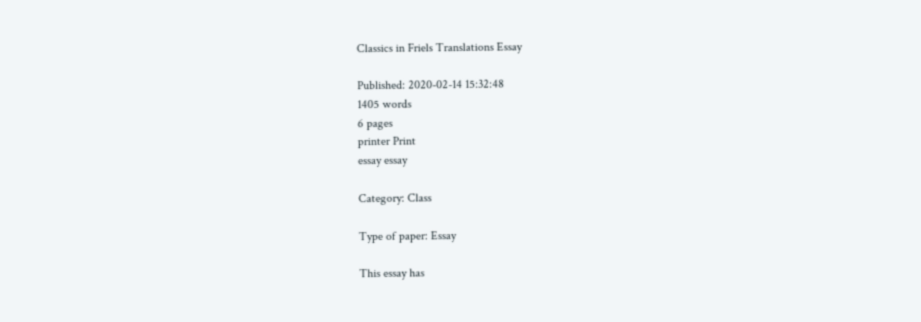Classics in Friels Translations Essay

Published: 2020-02-14 15:32:48
1405 words
6 pages
printer Print
essay essay

Category: Class

Type of paper: Essay

This essay has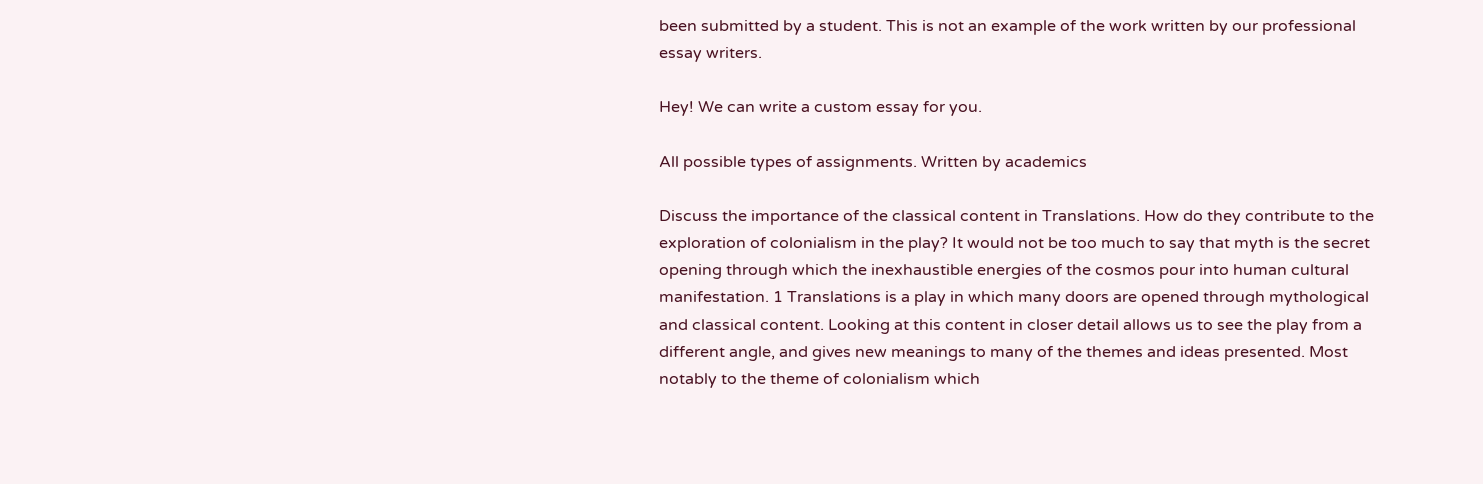been submitted by a student. This is not an example of the work written by our professional essay writers.

Hey! We can write a custom essay for you.

All possible types of assignments. Written by academics

Discuss the importance of the classical content in Translations. How do they contribute to the exploration of colonialism in the play? It would not be too much to say that myth is the secret opening through which the inexhaustible energies of the cosmos pour into human cultural manifestation. 1 Translations is a play in which many doors are opened through mythological and classical content. Looking at this content in closer detail allows us to see the play from a different angle, and gives new meanings to many of the themes and ideas presented. Most notably to the theme of colonialism which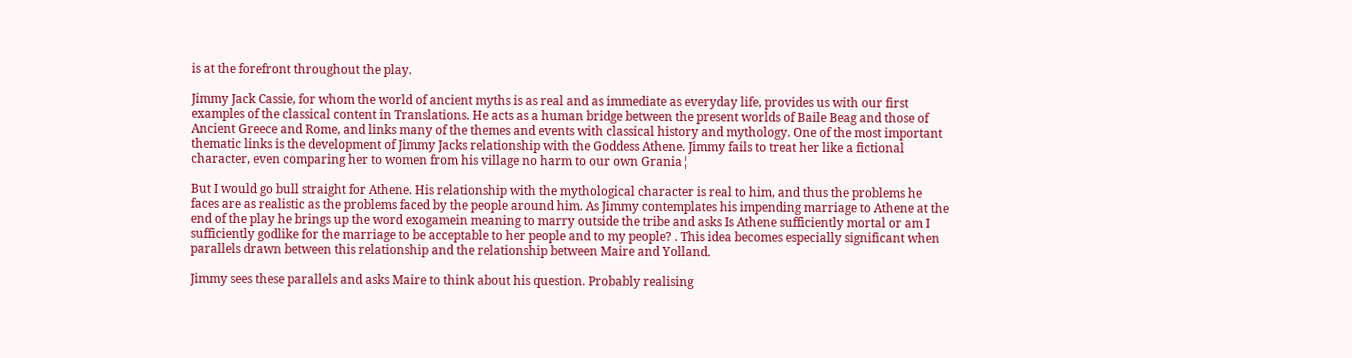is at the forefront throughout the play.

Jimmy Jack Cassie, for whom the world of ancient myths is as real and as immediate as everyday life, provides us with our first examples of the classical content in Translations. He acts as a human bridge between the present worlds of Baile Beag and those of Ancient Greece and Rome, and links many of the themes and events with classical history and mythology. One of the most important thematic links is the development of Jimmy Jacks relationship with the Goddess Athene. Jimmy fails to treat her like a fictional character, even comparing her to women from his village no harm to our own Grania¦

But I would go bull straight for Athene. His relationship with the mythological character is real to him, and thus the problems he faces are as realistic as the problems faced by the people around him. As Jimmy contemplates his impending marriage to Athene at the end of the play he brings up the word exogamein meaning to marry outside the tribe and asks Is Athene sufficiently mortal or am I sufficiently godlike for the marriage to be acceptable to her people and to my people? . This idea becomes especially significant when parallels drawn between this relationship and the relationship between Maire and Yolland.

Jimmy sees these parallels and asks Maire to think about his question. Probably realising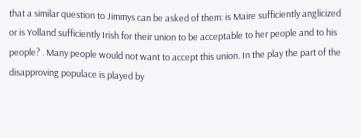that a similar question to Jimmys can be asked of them: is Maire sufficiently anglicized or is Yolland sufficiently Irish for their union to be acceptable to her people and to his people? . Many people would not want to accept this union. In the play the part of the disapproving populace is played by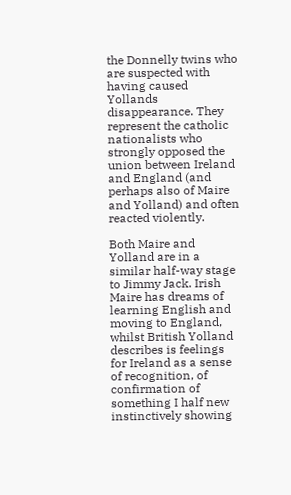the Donnelly twins who are suspected with having caused Yollands disappearance. They represent the catholic nationalists who strongly opposed the union between Ireland and England (and perhaps also of Maire and Yolland) and often reacted violently.

Both Maire and Yolland are in a similar half-way stage to Jimmy Jack. Irish Maire has dreams of learning English and moving to England, whilst British Yolland describes is feelings for Ireland as a sense of recognition, of confirmation of something I half new instinctively showing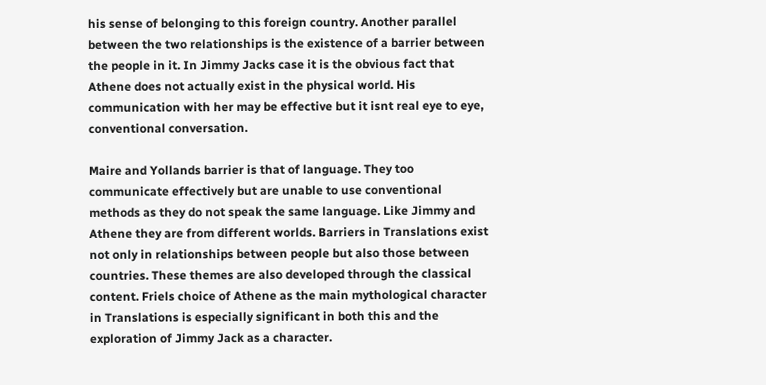his sense of belonging to this foreign country. Another parallel between the two relationships is the existence of a barrier between the people in it. In Jimmy Jacks case it is the obvious fact that Athene does not actually exist in the physical world. His communication with her may be effective but it isnt real eye to eye, conventional conversation.

Maire and Yollands barrier is that of language. They too communicate effectively but are unable to use conventional methods as they do not speak the same language. Like Jimmy and Athene they are from different worlds. Barriers in Translations exist not only in relationships between people but also those between countries. These themes are also developed through the classical content. Friels choice of Athene as the main mythological character in Translations is especially significant in both this and the exploration of Jimmy Jack as a character.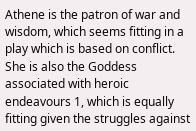Athene is the patron of war and wisdom, which seems fitting in a play which is based on conflict. She is also the Goddess associated with heroic endeavours 1, which is equally fitting given the struggles against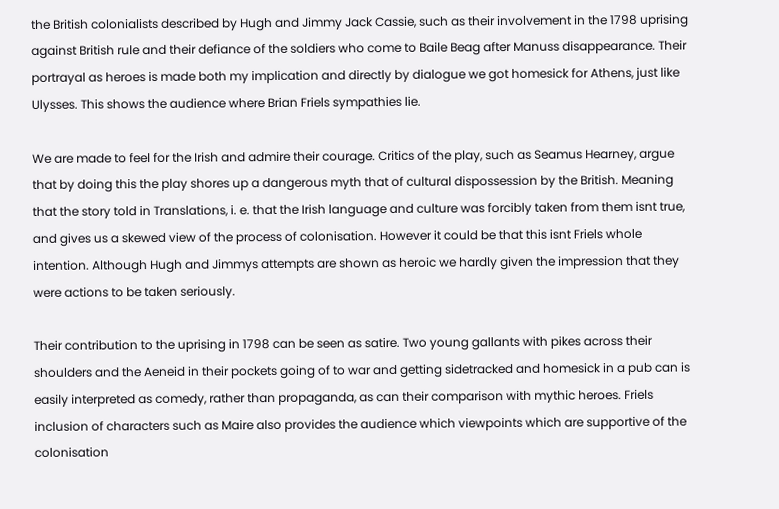the British colonialists described by Hugh and Jimmy Jack Cassie, such as their involvement in the 1798 uprising against British rule and their defiance of the soldiers who come to Baile Beag after Manuss disappearance. Their portrayal as heroes is made both my implication and directly by dialogue we got homesick for Athens, just like Ulysses. This shows the audience where Brian Friels sympathies lie.

We are made to feel for the Irish and admire their courage. Critics of the play, such as Seamus Hearney, argue that by doing this the play shores up a dangerous myth that of cultural dispossession by the British. Meaning that the story told in Translations, i. e. that the Irish language and culture was forcibly taken from them isnt true, and gives us a skewed view of the process of colonisation. However it could be that this isnt Friels whole intention. Although Hugh and Jimmys attempts are shown as heroic we hardly given the impression that they were actions to be taken seriously.

Their contribution to the uprising in 1798 can be seen as satire. Two young gallants with pikes across their shoulders and the Aeneid in their pockets going of to war and getting sidetracked and homesick in a pub can is easily interpreted as comedy, rather than propaganda, as can their comparison with mythic heroes. Friels inclusion of characters such as Maire also provides the audience which viewpoints which are supportive of the colonisation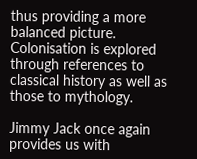thus providing a more balanced picture. Colonisation is explored through references to classical history as well as those to mythology.

Jimmy Jack once again provides us with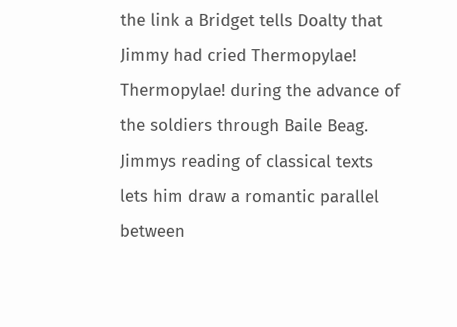the link a Bridget tells Doalty that Jimmy had cried Thermopylae! Thermopylae! during the advance of the soldiers through Baile Beag. Jimmys reading of classical texts lets him draw a romantic parallel between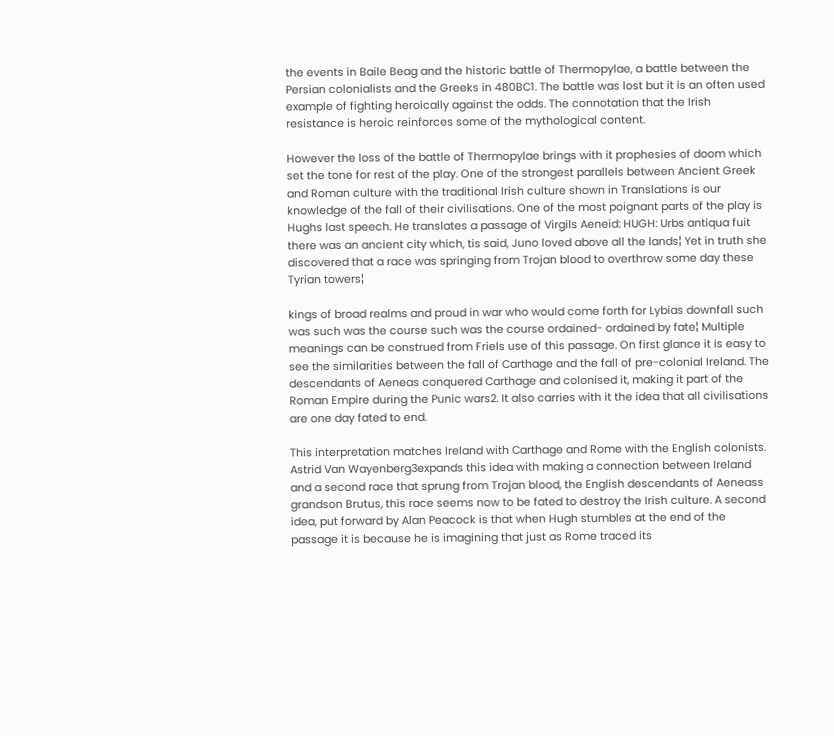the events in Baile Beag and the historic battle of Thermopylae, a battle between the Persian colonialists and the Greeks in 480BC1. The battle was lost but it is an often used example of fighting heroically against the odds. The connotation that the Irish resistance is heroic reinforces some of the mythological content.

However the loss of the battle of Thermopylae brings with it prophesies of doom which set the tone for rest of the play. One of the strongest parallels between Ancient Greek and Roman culture with the traditional Irish culture shown in Translations is our knowledge of the fall of their civilisations. One of the most poignant parts of the play is Hughs last speech. He translates a passage of Virgils Aeneid: HUGH: Urbs antiqua fuit there was an ancient city which, tis said, Juno loved above all the lands¦ Yet in truth she discovered that a race was springing from Trojan blood to overthrow some day these Tyrian towers¦

kings of broad realms and proud in war who would come forth for Lybias downfall such was such was the course such was the course ordained- ordained by fate¦ Multiple meanings can be construed from Friels use of this passage. On first glance it is easy to see the similarities between the fall of Carthage and the fall of pre-colonial Ireland. The descendants of Aeneas conquered Carthage and colonised it, making it part of the Roman Empire during the Punic wars2. It also carries with it the idea that all civilisations are one day fated to end.

This interpretation matches Ireland with Carthage and Rome with the English colonists. Astrid Van Wayenberg3expands this idea with making a connection between Ireland and a second race that sprung from Trojan blood, the English descendants of Aeneass grandson Brutus, this race seems now to be fated to destroy the Irish culture. A second idea, put forward by Alan Peacock is that when Hugh stumbles at the end of the passage it is because he is imagining that just as Rome traced its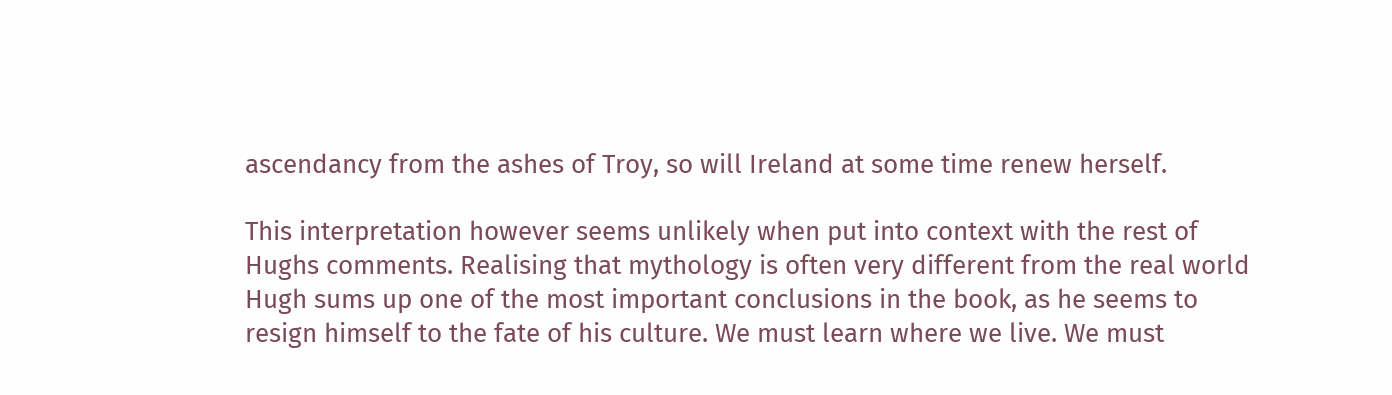ascendancy from the ashes of Troy, so will Ireland at some time renew herself.

This interpretation however seems unlikely when put into context with the rest of Hughs comments. Realising that mythology is often very different from the real world Hugh sums up one of the most important conclusions in the book, as he seems to resign himself to the fate of his culture. We must learn where we live. We must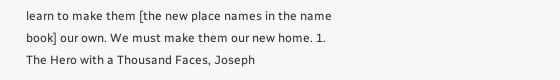learn to make them [the new place names in the name book] our own. We must make them our new home. 1. The Hero with a Thousand Faces, Joseph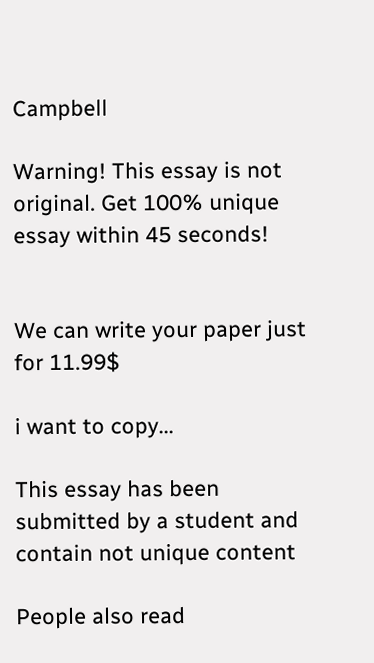Campbell

Warning! This essay is not original. Get 100% unique essay within 45 seconds!


We can write your paper just for 11.99$

i want to copy...

This essay has been submitted by a student and contain not unique content

People also read